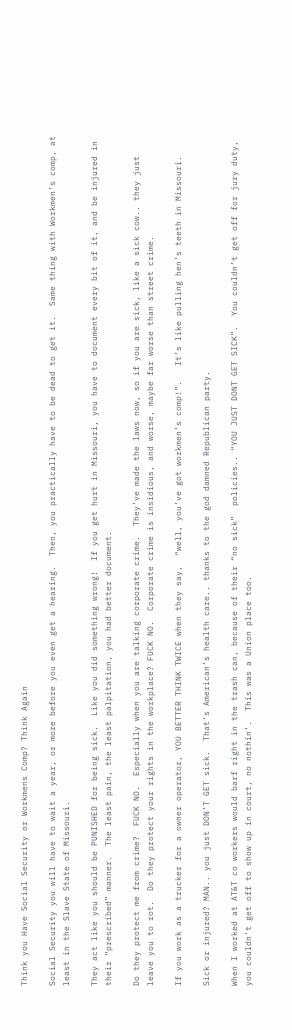Think you Have Social Security or Workmens Comp? Think Again

Social Security you will have to wait a year, or more before you even get a hearing.  Then, you practically have to be dead to get it.  Same thing with Workmen’s comp, at least in the Slave State of Missouri.

They act like you should be PUNISHED for being sick.  Like you did something wrong!  If you get hurt in Missouri, you have to document every bit of it, and be injured in their “prescribed” manner.  The least pain, the least palpitation, you had better document.

Do they protect me from crime?  FUCK NO.  Especially when you are talking corporate crime.  They’ve made the laws now, so if you are sick, like a sick cow.. they just leave you to rot.  Do they protect your rights in the workplace? FUCK NO.  Corporate crime is insidious, and worse, maybe far worse than street crime.

If you work as a trucker for a owner operator, YOU BETTER THINK TWICE when they say,  “well, you’ve got workmen’s comp!”.   It’s like pulling hen’s teeth in Missouri.

Sick or injured? MAN.. you just DON’T GET sick.  That’s American’s health care.. thanks to the god damned Republican party.

When I worked at AT&T co workers would barf right in the trash can, because of their “no sick”  policies.. “YOU JUST DONT GET SICK”.  You couldn’t get off for jury duty, you couldn’t get off to show up in court, no nothin’.  This was a Union place too.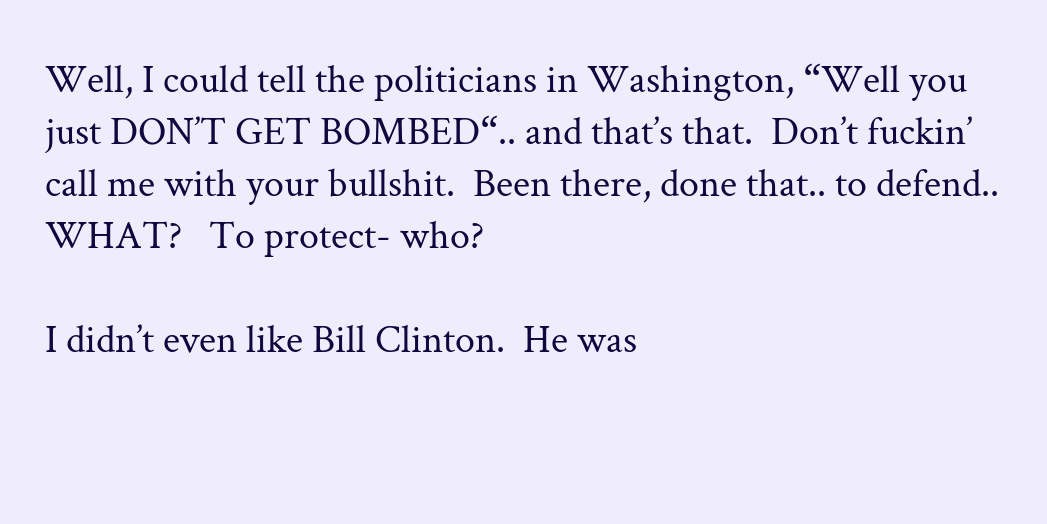Well, I could tell the politicians in Washington, “Well you just DON’T GET BOMBED“.. and that’s that.  Don’t fuckin’ call me with your bullshit.  Been there, done that.. to defend.. WHAT?   To protect- who?

I didn’t even like Bill Clinton.  He was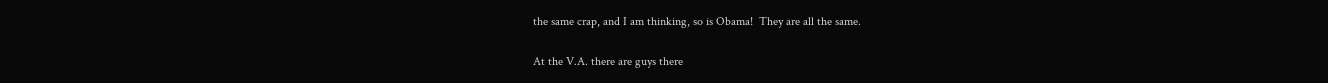the same crap, and I am thinking, so is Obama!  They are all the same.

At the V.A. there are guys there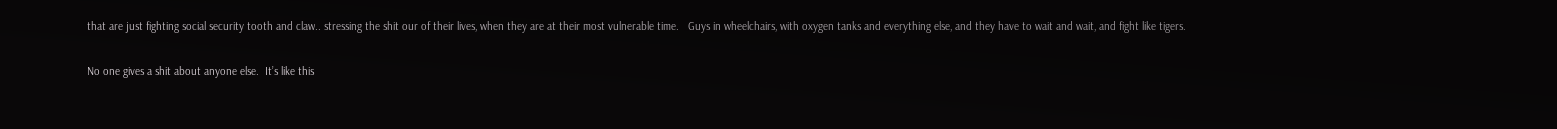that are just fighting social security tooth and claw.. stressing the shit our of their lives, when they are at their most vulnerable time.   Guys in wheelchairs, with oxygen tanks and everything else, and they have to wait and wait, and fight like tigers.

No one gives a shit about anyone else.  It’s like this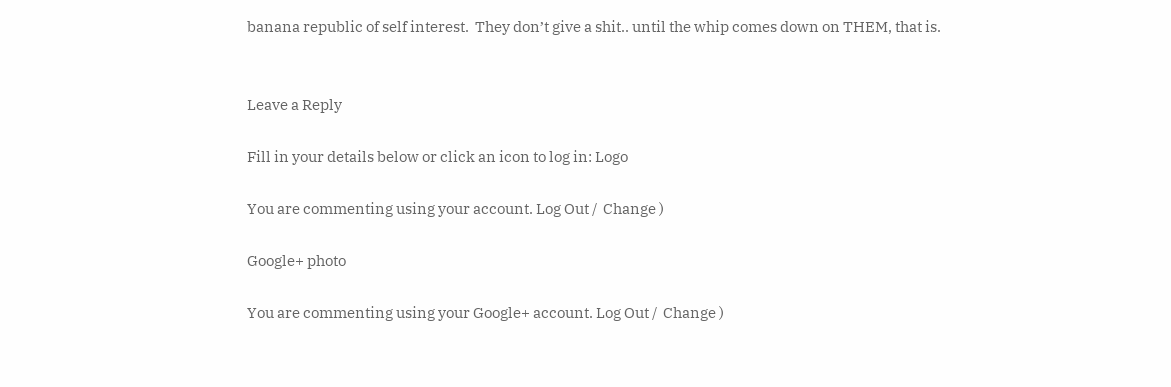banana republic of self interest.  They don’t give a shit.. until the whip comes down on THEM, that is.


Leave a Reply

Fill in your details below or click an icon to log in: Logo

You are commenting using your account. Log Out /  Change )

Google+ photo

You are commenting using your Google+ account. Log Out /  Change )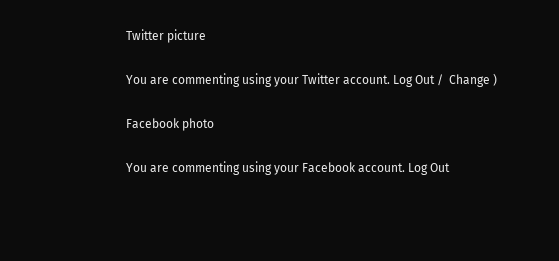Twitter picture

You are commenting using your Twitter account. Log Out /  Change )

Facebook photo

You are commenting using your Facebook account. Log Out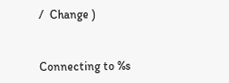/  Change )


Connecting to %s